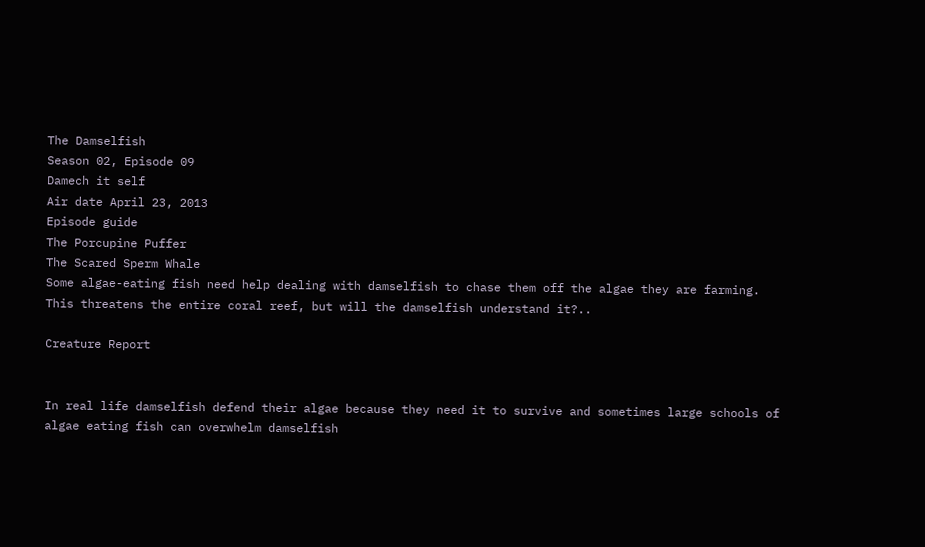The Damselfish
Season 02, Episode 09
Damech it self
Air date April 23, 2013
Episode guide
The Porcupine Puffer
The Scared Sperm Whale
Some algae-eating fish need help dealing with damselfish to chase them off the algae they are farming. This threatens the entire coral reef, but will the damselfish understand it?..

Creature Report


In real life damselfish defend their algae because they need it to survive and sometimes large schools of algae eating fish can overwhelm damselfish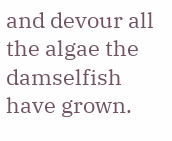and devour all the algae the damselfish have grown.